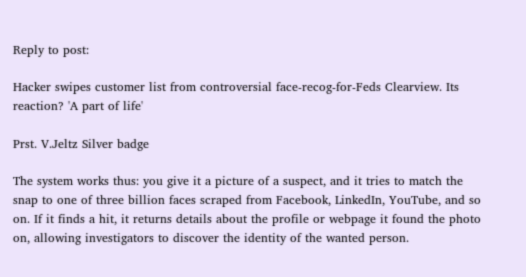Reply to post:

Hacker swipes customer list from controversial face-recog-for-Feds Clearview. Its reaction? 'A part of life'

Prst. V.Jeltz Silver badge

The system works thus: you give it a picture of a suspect, and it tries to match the snap to one of three billion faces scraped from Facebook, LinkedIn, YouTube, and so on. If it finds a hit, it returns details about the profile or webpage it found the photo on, allowing investigators to discover the identity of the wanted person.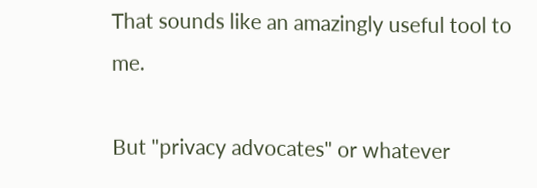That sounds like an amazingly useful tool to me.

But "privacy advocates" or whatever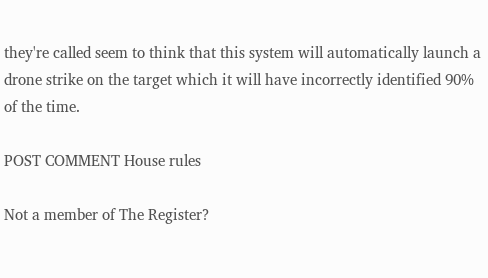they're called seem to think that this system will automatically launch a drone strike on the target which it will have incorrectly identified 90% of the time.

POST COMMENT House rules

Not a member of The Register?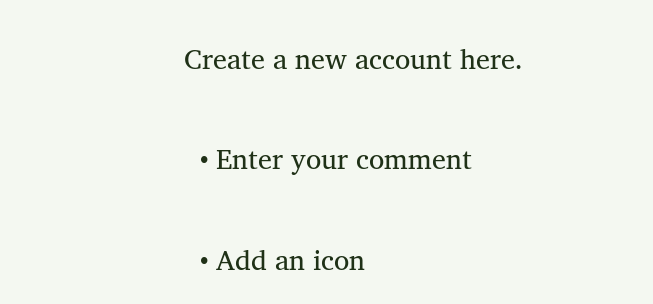Create a new account here.

  • Enter your comment

  • Add an icon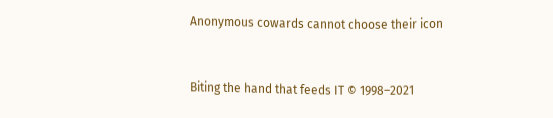Anonymous cowards cannot choose their icon


Biting the hand that feeds IT © 1998–2021